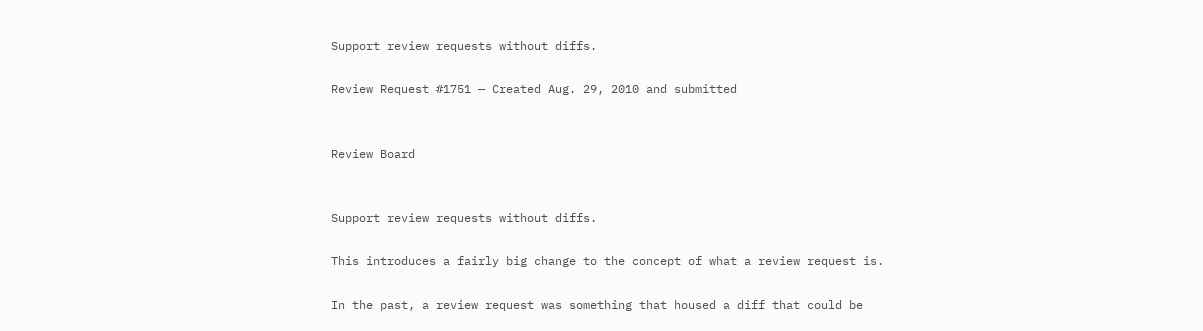Support review requests without diffs.

Review Request #1751 — Created Aug. 29, 2010 and submitted


Review Board


Support review requests without diffs.

This introduces a fairly big change to the concept of what a review request is.

In the past, a review request was something that housed a diff that could be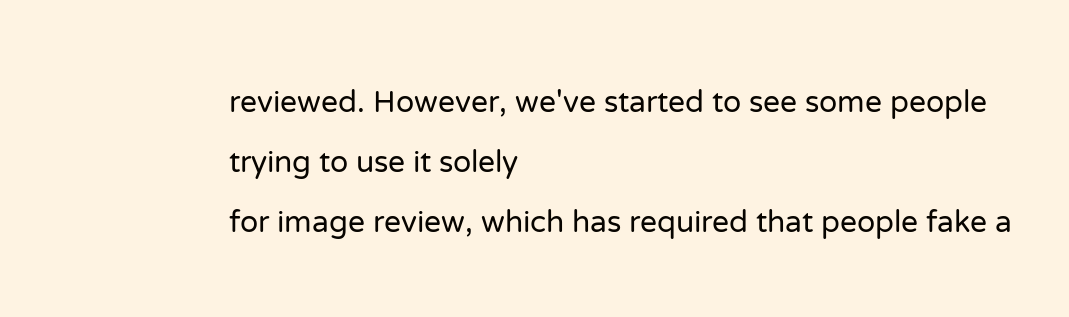reviewed. However, we've started to see some people trying to use it solely
for image review, which has required that people fake a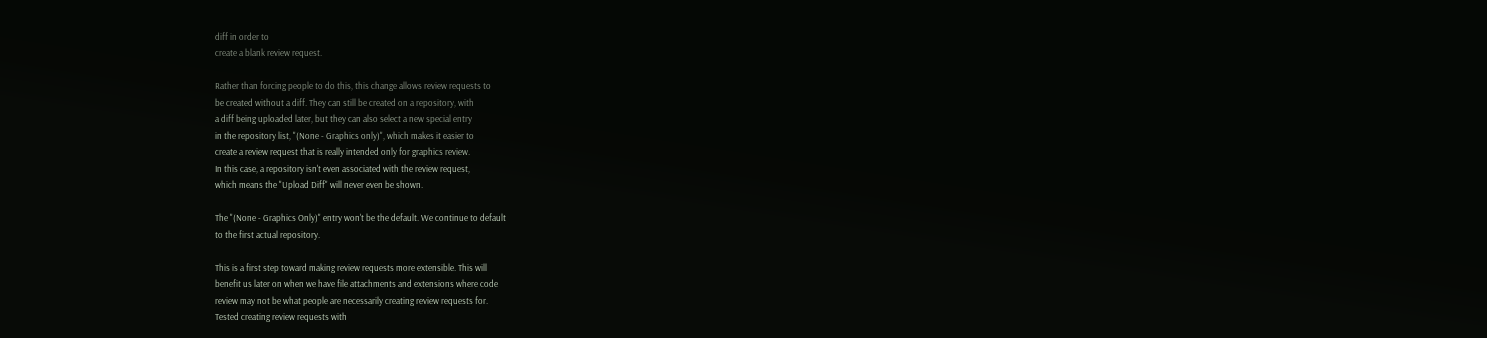diff in order to
create a blank review request.

Rather than forcing people to do this, this change allows review requests to
be created without a diff. They can still be created on a repository, with
a diff being uploaded later, but they can also select a new special entry
in the repository list, "(None - Graphics only)", which makes it easier to
create a review request that is really intended only for graphics review.
In this case, a repository isn't even associated with the review request,
which means the "Upload Diff" will never even be shown.

The "(None - Graphics Only)" entry won't be the default. We continue to default
to the first actual repository.

This is a first step toward making review requests more extensible. This will
benefit us later on when we have file attachments and extensions where code
review may not be what people are necessarily creating review requests for.
Tested creating review requests with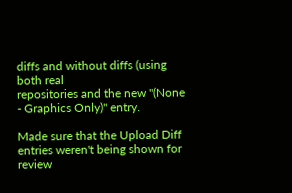diffs and without diffs (using both real
repositories and the new "(None - Graphics Only)" entry.

Made sure that the Upload Diff entries weren't being shown for review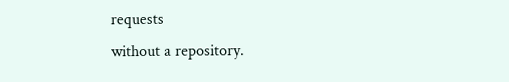requests
without a repository.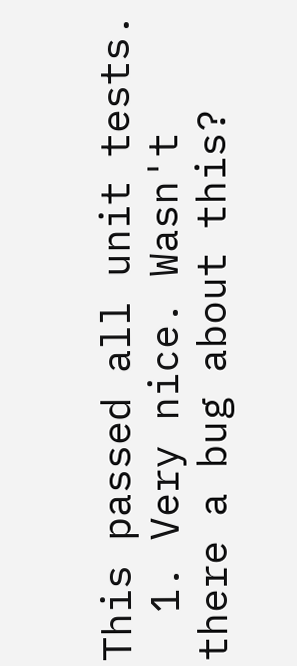This passed all unit tests.
  1. Very nice. Wasn't there a bug about this?